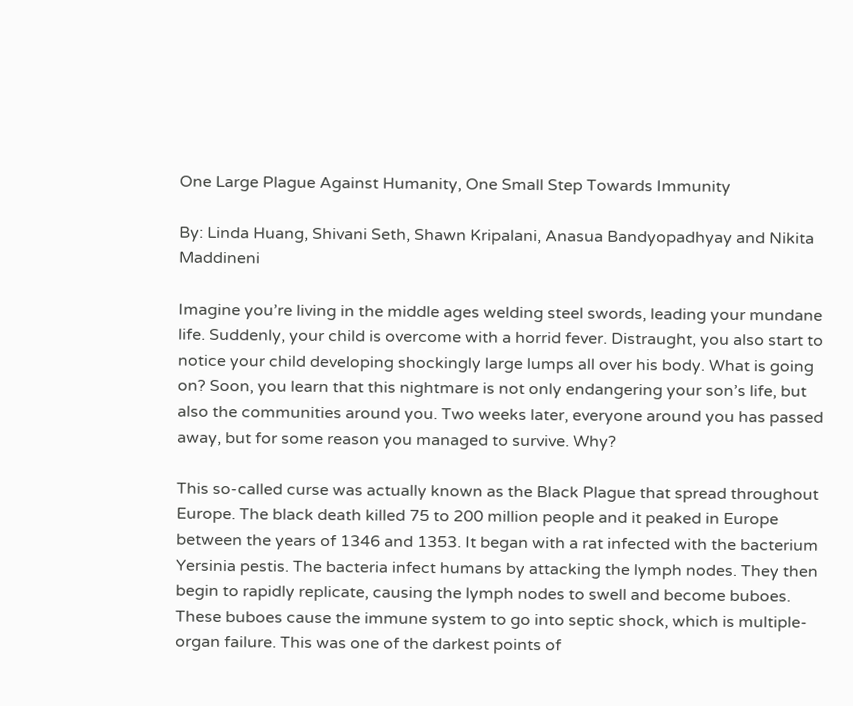One Large Plague Against Humanity, One Small Step Towards Immunity

By: Linda Huang, Shivani Seth, Shawn Kripalani, Anasua Bandyopadhyay and Nikita Maddineni

Imagine you’re living in the middle ages welding steel swords, leading your mundane life. Suddenly, your child is overcome with a horrid fever. Distraught, you also start to notice your child developing shockingly large lumps all over his body. What is going on? Soon, you learn that this nightmare is not only endangering your son’s life, but also the communities around you. Two weeks later, everyone around you has passed away, but for some reason you managed to survive. Why?

This so-called curse was actually known as the Black Plague that spread throughout Europe. The black death killed 75 to 200 million people and it peaked in Europe between the years of 1346 and 1353. It began with a rat infected with the bacterium Yersinia pestis. The bacteria infect humans by attacking the lymph nodes. They then begin to rapidly replicate, causing the lymph nodes to swell and become buboes. These buboes cause the immune system to go into septic shock, which is multiple-organ failure. This was one of the darkest points of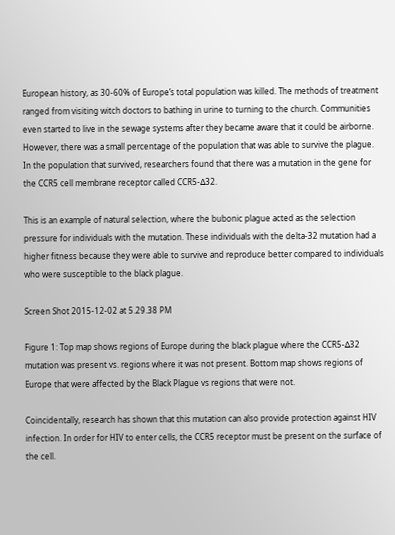European history, as 30-60% of Europe’s total population was killed. The methods of treatment ranged from visiting witch doctors to bathing in urine to turning to the church. Communities even started to live in the sewage systems after they became aware that it could be airborne. However, there was a small percentage of the population that was able to survive the plague.  In the population that survived, researchers found that there was a mutation in the gene for the CCR5 cell membrane receptor called CCR5-∆32.

This is an example of natural selection, where the bubonic plague acted as the selection pressure for individuals with the mutation. These individuals with the delta-32 mutation had a higher fitness because they were able to survive and reproduce better compared to individuals who were susceptible to the black plague.

Screen Shot 2015-12-02 at 5.29.38 PM

Figure 1: Top map shows regions of Europe during the black plague where the CCR5-∆32 mutation was present vs. regions where it was not present. Bottom map shows regions of Europe that were affected by the Black Plague vs regions that were not.

Coincidentally, research has shown that this mutation can also provide protection against HIV infection. In order for HIV to enter cells, the CCR5 receptor must be present on the surface of the cell.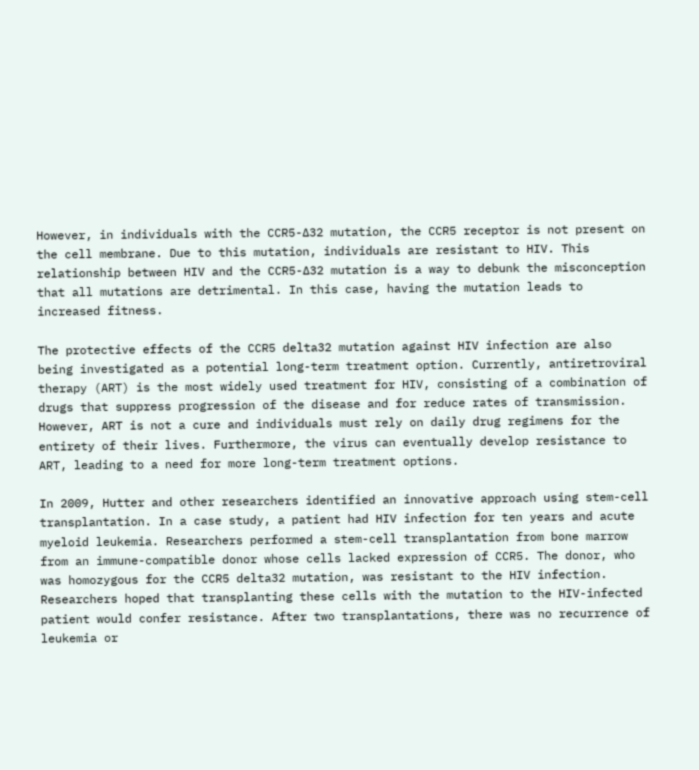However, in individuals with the CCR5-∆32 mutation, the CCR5 receptor is not present on the cell membrane. Due to this mutation, individuals are resistant to HIV. This relationship between HIV and the CCR5-∆32 mutation is a way to debunk the misconception that all mutations are detrimental. In this case, having the mutation leads to increased fitness.

The protective effects of the CCR5 delta32 mutation against HIV infection are also being investigated as a potential long-term treatment option. Currently, antiretroviral therapy (ART) is the most widely used treatment for HIV, consisting of a combination of drugs that suppress progression of the disease and for reduce rates of transmission. However, ART is not a cure and individuals must rely on daily drug regimens for the entirety of their lives. Furthermore, the virus can eventually develop resistance to ART, leading to a need for more long-term treatment options.

In 2009, Hutter and other researchers identified an innovative approach using stem-cell transplantation. In a case study, a patient had HIV infection for ten years and acute myeloid leukemia. Researchers performed a stem-cell transplantation from bone marrow from an immune-compatible donor whose cells lacked expression of CCR5. The donor, who was homozygous for the CCR5 delta32 mutation, was resistant to the HIV infection. Researchers hoped that transplanting these cells with the mutation to the HIV-infected patient would confer resistance. After two transplantations, there was no recurrence of leukemia or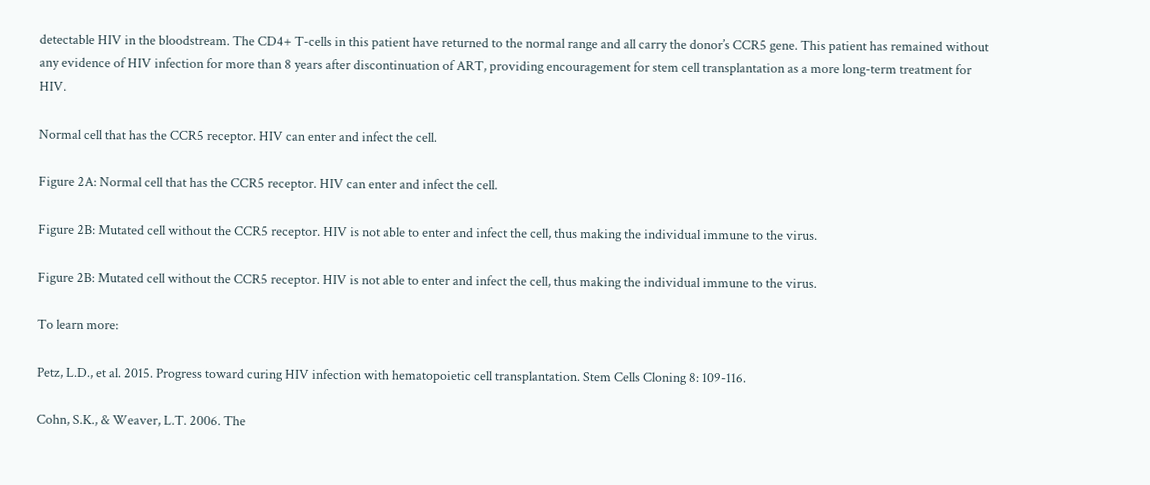detectable HIV in the bloodstream. The CD4+ T-cells in this patient have returned to the normal range and all carry the donor’s CCR5 gene. This patient has remained without any evidence of HIV infection for more than 8 years after discontinuation of ART, providing encouragement for stem cell transplantation as a more long-term treatment for HIV.

Normal cell that has the CCR5 receptor. HIV can enter and infect the cell.

Figure 2A: Normal cell that has the CCR5 receptor. HIV can enter and infect the cell.

Figure 2B: Mutated cell without the CCR5 receptor. HIV is not able to enter and infect the cell, thus making the individual immune to the virus.

Figure 2B: Mutated cell without the CCR5 receptor. HIV is not able to enter and infect the cell, thus making the individual immune to the virus.

To learn more:

Petz, L.D., et al. 2015. Progress toward curing HIV infection with hematopoietic cell transplantation. Stem Cells Cloning 8: 109-116.

Cohn, S.K., & Weaver, L.T. 2006. The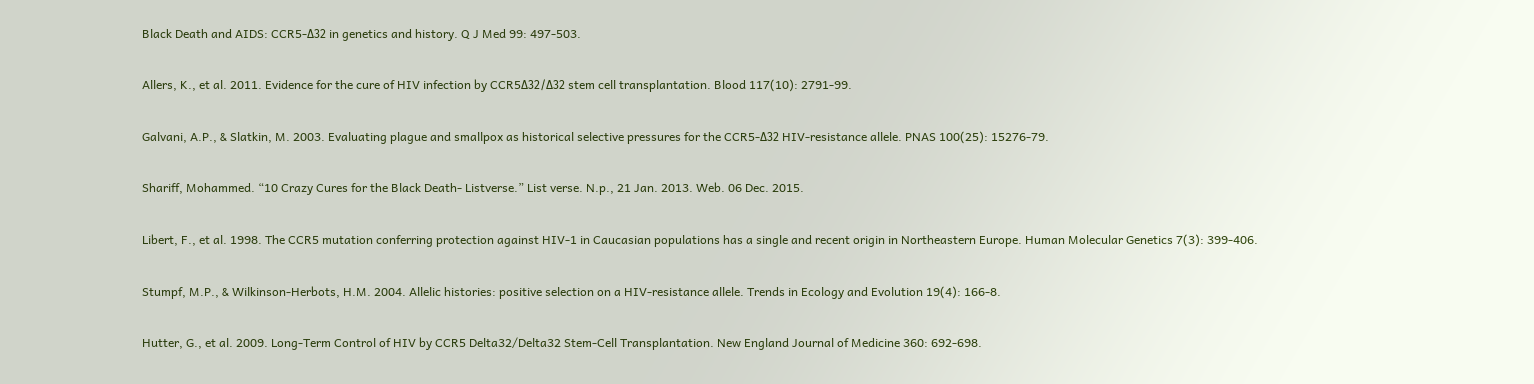Black Death and AIDS: CCR5-Δ32 in genetics and history. Q J Med 99: 497-503.

Allers, K., et al. 2011. Evidence for the cure of HIV infection by CCR5Δ32/Δ32 stem cell transplantation. Blood 117(10): 2791-99.

Galvani, A.P., & Slatkin, M. 2003. Evaluating plague and smallpox as historical selective pressures for the CCR5-Δ32 HIV-resistance allele. PNAS 100(25): 15276-79.

Shariff, Mohammed. “10 Crazy Cures for the Black Death- Listverse.” List verse. N.p., 21 Jan. 2013. Web. 06 Dec. 2015.

Libert, F., et al. 1998. The CCR5 mutation conferring protection against HIV-1 in Caucasian populations has a single and recent origin in Northeastern Europe. Human Molecular Genetics 7(3): 399-406.

Stumpf, M.P., & Wilkinson-Herbots, H.M. 2004. Allelic histories: positive selection on a HIV-resistance allele. Trends in Ecology and Evolution 19(4): 166-8.

Hutter, G., et al. 2009. Long-Term Control of HIV by CCR5 Delta32/Delta32 Stem-Cell Transplantation. New England Journal of Medicine 360: 692-698.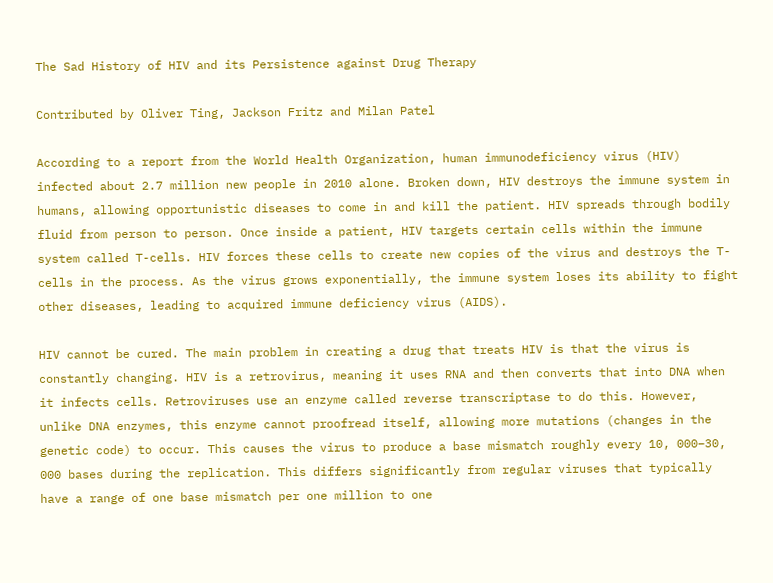The Sad History of HIV and its Persistence against Drug Therapy

Contributed by Oliver Ting, Jackson Fritz and Milan Patel

According to a report from the World Health Organization, human immunodeficiency virus (HIV) infected about 2.7 million new people in 2010 alone. Broken down, HIV destroys the immune system in humans, allowing opportunistic diseases to come in and kill the patient. HIV spreads through bodily fluid from person to person. Once inside a patient, HIV targets certain cells within the immune system called T-cells. HIV forces these cells to create new copies of the virus and destroys the T-cells in the process. As the virus grows exponentially, the immune system loses its ability to fight other diseases, leading to acquired immune deficiency virus (AIDS).

HIV cannot be cured. The main problem in creating a drug that treats HIV is that the virus is constantly changing. HIV is a retrovirus, meaning it uses RNA and then converts that into DNA when it infects cells. Retroviruses use an enzyme called reverse transcriptase to do this. However, unlike DNA enzymes, this enzyme cannot proofread itself, allowing more mutations (changes in the genetic code) to occur. This causes the virus to produce a base mismatch roughly every 10, 000–30, 000 bases during the replication. This differs significantly from regular viruses that typically have a range of one base mismatch per one million to one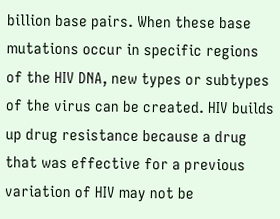billion base pairs. When these base mutations occur in specific regions of the HIV DNA, new types or subtypes of the virus can be created. HIV builds up drug resistance because a drug that was effective for a previous variation of HIV may not be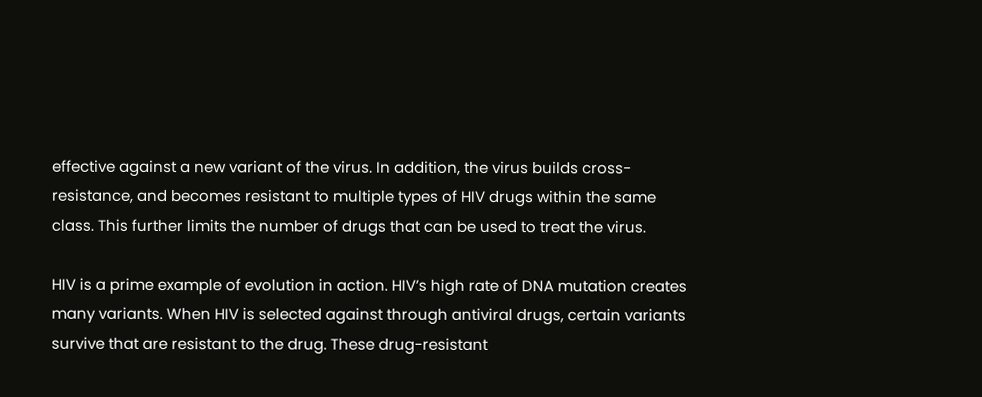effective against a new variant of the virus. In addition, the virus builds cross-resistance, and becomes resistant to multiple types of HIV drugs within the same class. This further limits the number of drugs that can be used to treat the virus.

HIV is a prime example of evolution in action. HIV’s high rate of DNA mutation creates many variants. When HIV is selected against through antiviral drugs, certain variants survive that are resistant to the drug. These drug-resistant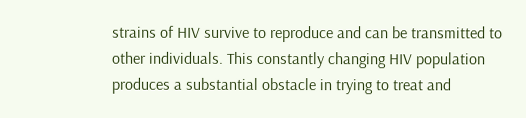strains of HIV survive to reproduce and can be transmitted to other individuals. This constantly changing HIV population produces a substantial obstacle in trying to treat and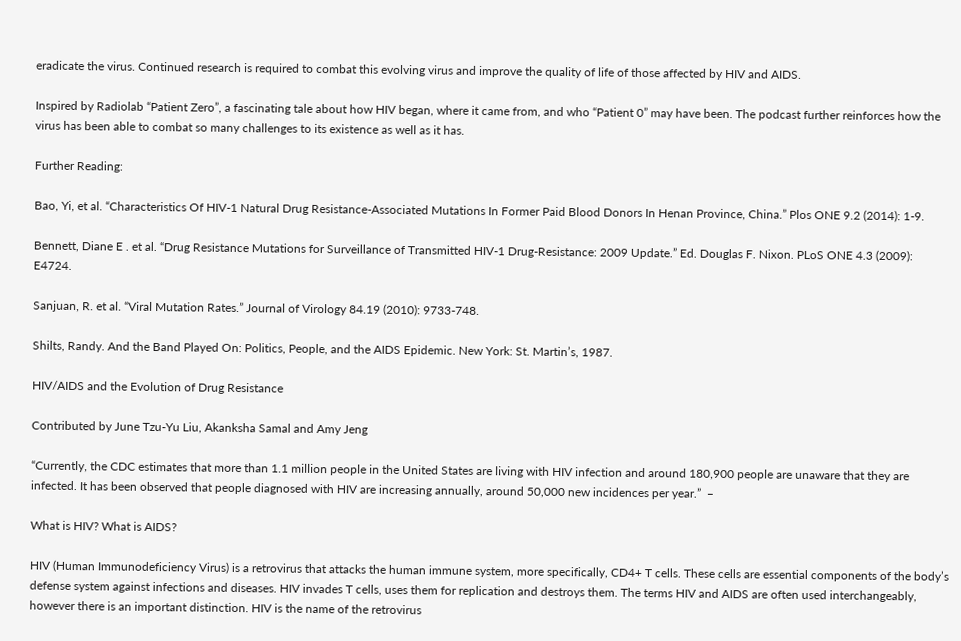eradicate the virus. Continued research is required to combat this evolving virus and improve the quality of life of those affected by HIV and AIDS.

Inspired by Radiolab “Patient Zero”, a fascinating tale about how HIV began, where it came from, and who “Patient 0” may have been. The podcast further reinforces how the virus has been able to combat so many challenges to its existence as well as it has.

Further Reading:

Bao, Yi, et al. “Characteristics Of HIV-1 Natural Drug Resistance-Associated Mutations In Former Paid Blood Donors In Henan Province, China.” Plos ONE 9.2 (2014): 1-9.

Bennett, Diane E . et al. “Drug Resistance Mutations for Surveillance of Transmitted HIV-1 Drug-Resistance: 2009 Update.” Ed. Douglas F. Nixon. PLoS ONE 4.3 (2009): E4724.

Sanjuan, R. et al. “Viral Mutation Rates.” Journal of Virology 84.19 (2010): 9733-748.

Shilts, Randy. And the Band Played On: Politics, People, and the AIDS Epidemic. New York: St. Martin’s, 1987.

HIV/AIDS and the Evolution of Drug Resistance

Contributed by June Tzu-Yu Liu, Akanksha Samal and Amy Jeng

“Currently, the CDC estimates that more than 1.1 million people in the United States are living with HIV infection and around 180,900 people are unaware that they are infected. It has been observed that people diagnosed with HIV are increasing annually, around 50,000 new incidences per year.”  –

What is HIV? What is AIDS?

HIV (Human Immunodeficiency Virus) is a retrovirus that attacks the human immune system, more specifically, CD4+ T cells. These cells are essential components of the body’s defense system against infections and diseases. HIV invades T cells, uses them for replication and destroys them. The terms HIV and AIDS are often used interchangeably, however there is an important distinction. HIV is the name of the retrovirus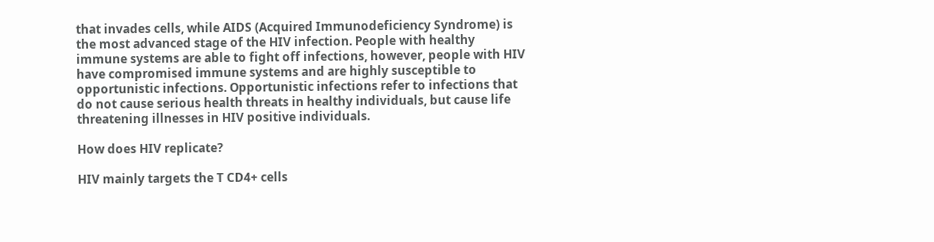that invades cells, while AIDS (Acquired Immunodeficiency Syndrome) is the most advanced stage of the HIV infection. People with healthy immune systems are able to fight off infections, however, people with HIV have compromised immune systems and are highly susceptible to opportunistic infections. Opportunistic infections refer to infections that do not cause serious health threats in healthy individuals, but cause life threatening illnesses in HIV positive individuals.

How does HIV replicate?

HIV mainly targets the T CD4+ cells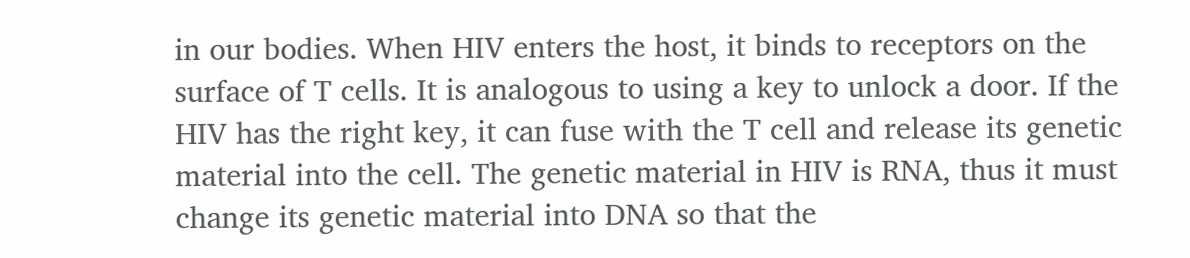in our bodies. When HIV enters the host, it binds to receptors on the surface of T cells. It is analogous to using a key to unlock a door. If the HIV has the right key, it can fuse with the T cell and release its genetic material into the cell. The genetic material in HIV is RNA, thus it must change its genetic material into DNA so that the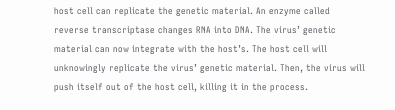host cell can replicate the genetic material. An enzyme called reverse transcriptase changes RNA into DNA. The virus’ genetic material can now integrate with the host’s. The host cell will unknowingly replicate the virus’ genetic material. Then, the virus will push itself out of the host cell, killing it in the process.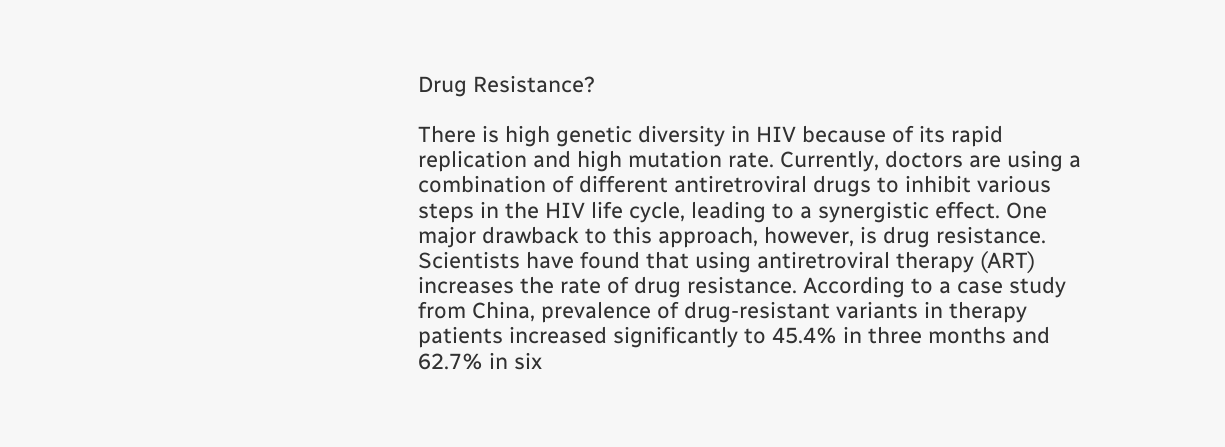Drug Resistance?

There is high genetic diversity in HIV because of its rapid replication and high mutation rate. Currently, doctors are using a combination of different antiretroviral drugs to inhibit various steps in the HIV life cycle, leading to a synergistic effect. One major drawback to this approach, however, is drug resistance.  Scientists have found that using antiretroviral therapy (ART) increases the rate of drug resistance. According to a case study from China, prevalence of drug-resistant variants in therapy patients increased significantly to 45.4% in three months and 62.7% in six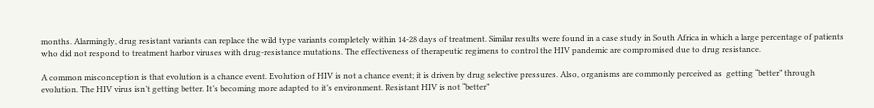months. Alarmingly, drug resistant variants can replace the wild type variants completely within 14-28 days of treatment. Similar results were found in a case study in South Africa in which a large percentage of patients who did not respond to treatment harbor viruses with drug-resistance mutations. The effectiveness of therapeutic regimens to control the HIV pandemic are compromised due to drug resistance.

A common misconception is that evolution is a chance event. Evolution of HIV is not a chance event; it is driven by drug selective pressures. Also, organisms are commonly perceived as  getting “better” through evolution. The HIV virus isn’t getting better. It’s becoming more adapted to it’s environment. Resistant HIV is not “better”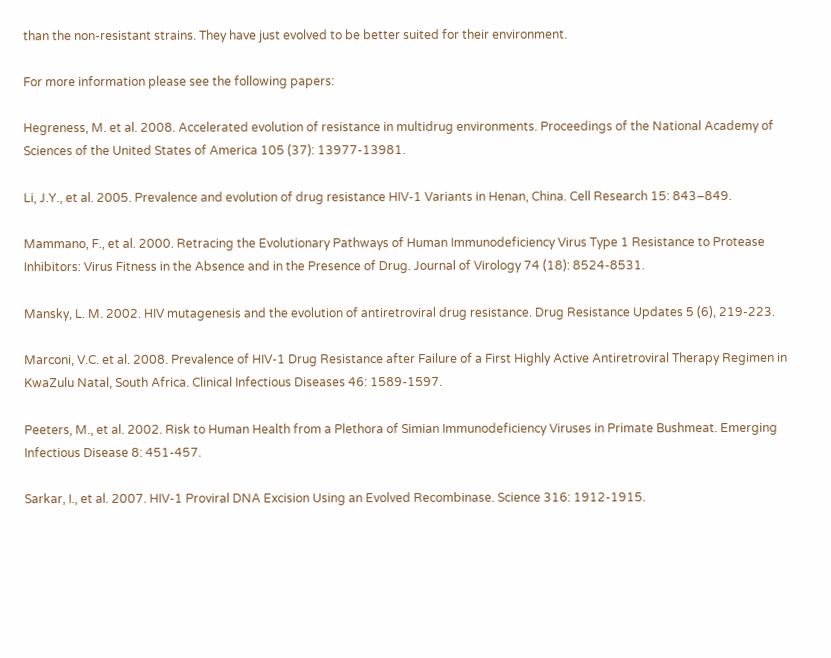than the non-resistant strains. They have just evolved to be better suited for their environment.

For more information please see the following papers:

Hegreness, M. et al. 2008. Accelerated evolution of resistance in multidrug environments. Proceedings of the National Academy of Sciences of the United States of America 105 (37): 13977-13981.

Li, J.Y., et al. 2005. Prevalence and evolution of drug resistance HIV-1 Variants in Henan, China. Cell Research 15: 843–849.

Mammano, F., et al. 2000. Retracing the Evolutionary Pathways of Human Immunodeficiency Virus Type 1 Resistance to Protease Inhibitors: Virus Fitness in the Absence and in the Presence of Drug. Journal of Virology 74 (18): 8524-8531.

Mansky, L. M. 2002. HIV mutagenesis and the evolution of antiretroviral drug resistance. Drug Resistance Updates 5 (6), 219-223.

Marconi, V.C. et al. 2008. Prevalence of HIV-1 Drug Resistance after Failure of a First Highly Active Antiretroviral Therapy Regimen in KwaZulu Natal, South Africa. Clinical Infectious Diseases 46: 1589-1597.

Peeters, M., et al. 2002. Risk to Human Health from a Plethora of Simian Immunodeficiency Viruses in Primate Bushmeat. Emerging Infectious Disease 8: 451-457.

Sarkar, I., et al. 2007. HIV-1 Proviral DNA Excision Using an Evolved Recombinase. Science 316: 1912-1915.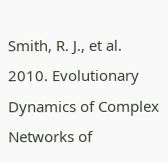Smith, R. J., et al. 2010. Evolutionary Dynamics of Complex Networks of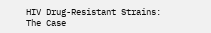HIV Drug-Resistant Strains: The Case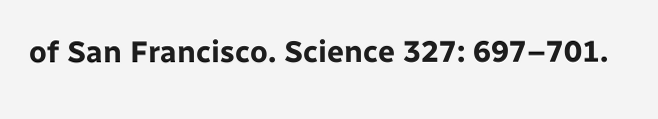of San Francisco. Science 327: 697–701.